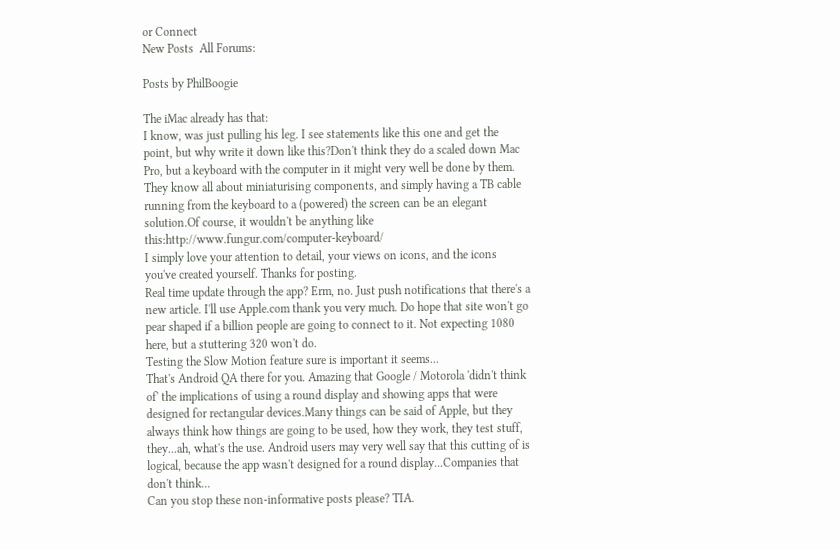or Connect
New Posts  All Forums:

Posts by PhilBoogie

The iMac already has that:
I know, was just pulling his leg. I see statements like this one and get the point, but why write it down like this?Don't think they do a scaled down Mac Pro, but a keyboard with the computer in it might very well be done by them. They know all about miniaturising components, and simply having a TB cable running from the keyboard to a (powered) the screen can be an elegant solution.Of course, it wouldn't be anything like this:http://www.fungur.com/computer-keyboard/
I simply love your attention to detail, your views on icons, and the icons you've created yourself. Thanks for posting.
Real time update through the app? Erm, no. Just push notifications that there's a new article. I'll use Apple.com thank you very much. Do hope that site won't go pear shaped if a billion people are going to connect to it. Not expecting 1080 here, but a stuttering 320 won't do.
Testing the Slow Motion feature sure is important it seems...
That's Android QA there for you. Amazing that Google / Motorola 'didn't think of' the implications of using a round display and showing apps that were designed for rectangular devices.Many things can be said of Apple, but they always think how things are going to be used, how they work, they test stuff, they...ah, what's the use. Android users may very well say that this cutting of is logical, because the app wasn't designed for a round display...Companies that don't think...
Can you stop these non-informative posts please? TIA.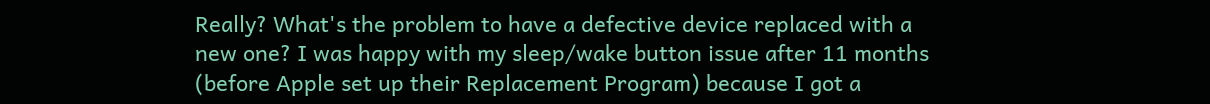Really? What's the problem to have a defective device replaced with a new one? I was happy with my sleep/wake button issue after 11 months (before Apple set up their Replacement Program) because I got a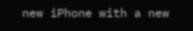new iPhone with a new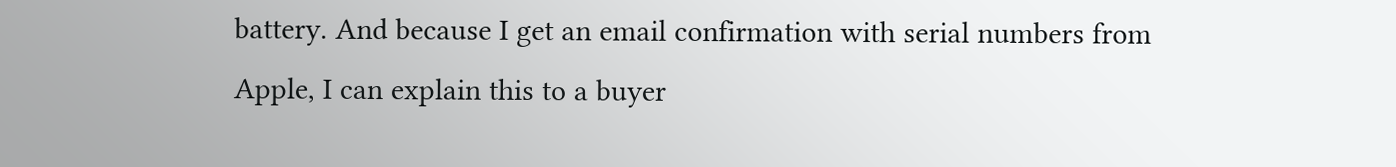battery. And because I get an email confirmation with serial numbers from Apple, I can explain this to a buyer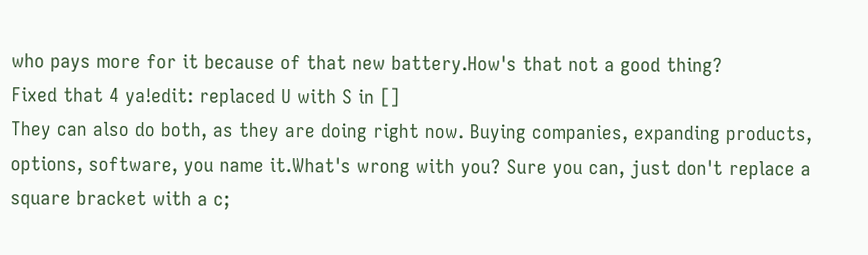who pays more for it because of that new battery.How's that not a good thing?
Fixed that 4 ya!edit: replaced U with S in []
They can also do both, as they are doing right now. Buying companies, expanding products, options, software, you name it.What's wrong with you? Sure you can, just don't replace a square bracket with a c;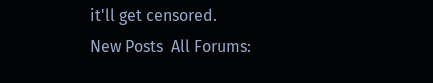it'll get censored.
New Posts  All Forums: